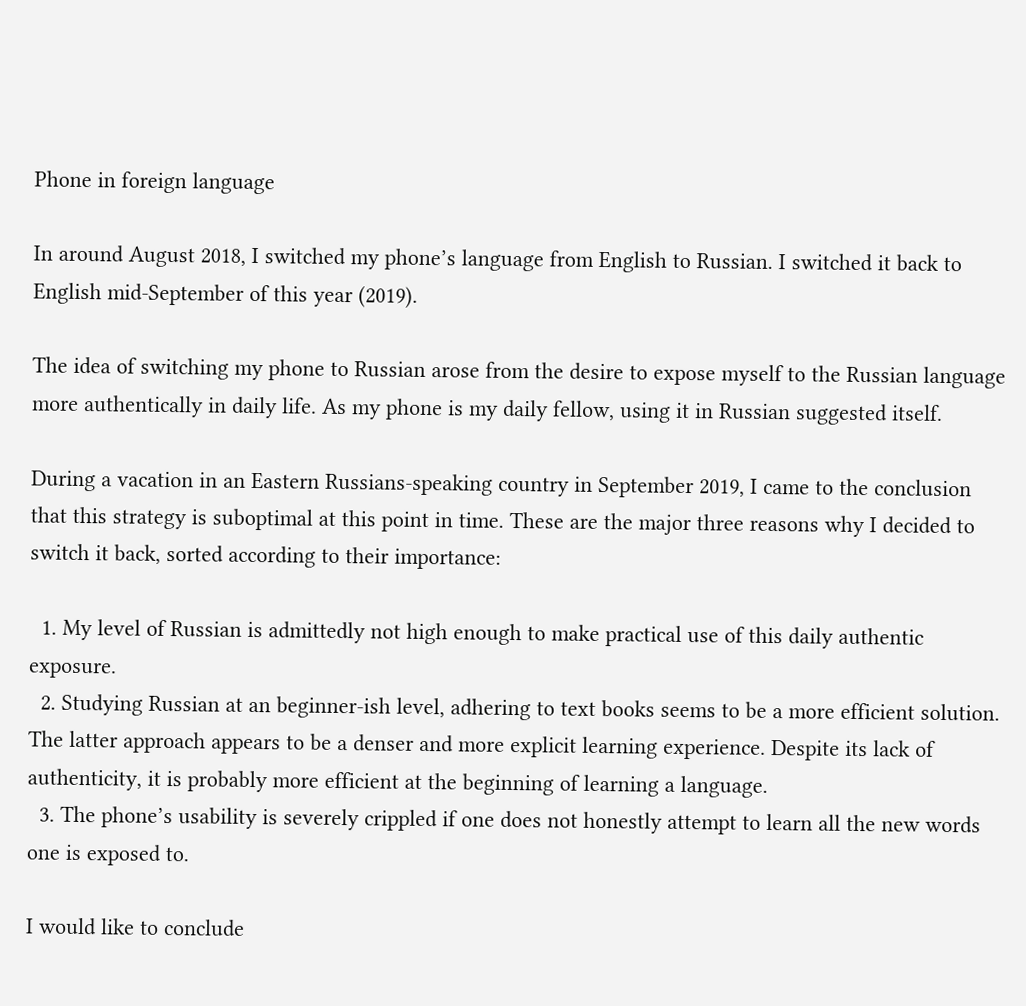Phone in foreign language

In around August 2018, I switched my phone’s language from English to Russian. I switched it back to English mid-September of this year (2019).

The idea of switching my phone to Russian arose from the desire to expose myself to the Russian language more authentically in daily life. As my phone is my daily fellow, using it in Russian suggested itself.

During a vacation in an Eastern Russians-speaking country in September 2019, I came to the conclusion that this strategy is suboptimal at this point in time. These are the major three reasons why I decided to switch it back, sorted according to their importance:

  1. My level of Russian is admittedly not high enough to make practical use of this daily authentic exposure.
  2. Studying Russian at an beginner-ish level, adhering to text books seems to be a more efficient solution. The latter approach appears to be a denser and more explicit learning experience. Despite its lack of authenticity, it is probably more efficient at the beginning of learning a language.
  3. The phone’s usability is severely crippled if one does not honestly attempt to learn all the new words one is exposed to.

I would like to conclude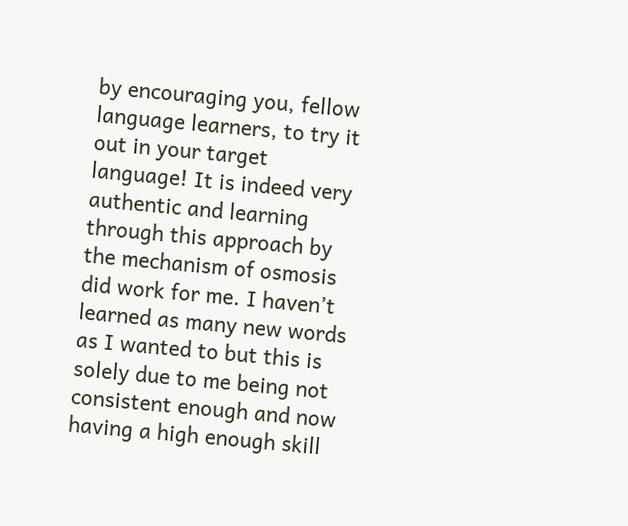by encouraging you, fellow language learners, to try it out in your target language! It is indeed very authentic and learning through this approach by the mechanism of osmosis did work for me. I haven’t learned as many new words as I wanted to but this is solely due to me being not consistent enough and now having a high enough skill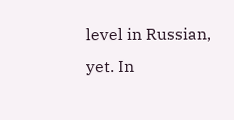level in Russian, yet. In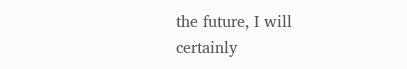the future, I will certainly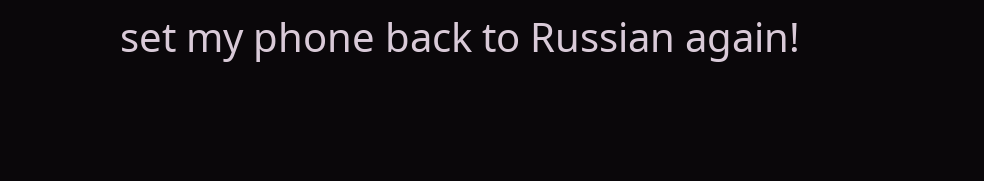set my phone back to Russian again!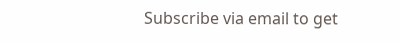Subscribe via email to get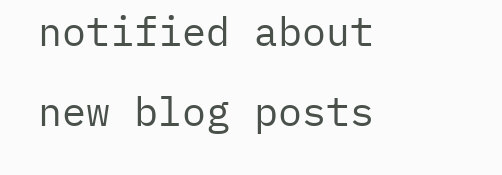notified about new blog posts